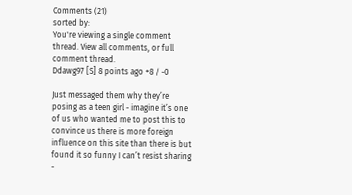Comments (21)
sorted by:
You're viewing a single comment thread. View all comments, or full comment thread.
Ddawg97 [S] 8 points ago +8 / -0

Just messaged them why they’re posing as a teen girl - imagine it’s one of us who wanted me to post this to convince us there is more foreign influence on this site than there is but found it so funny I can’t resist sharing -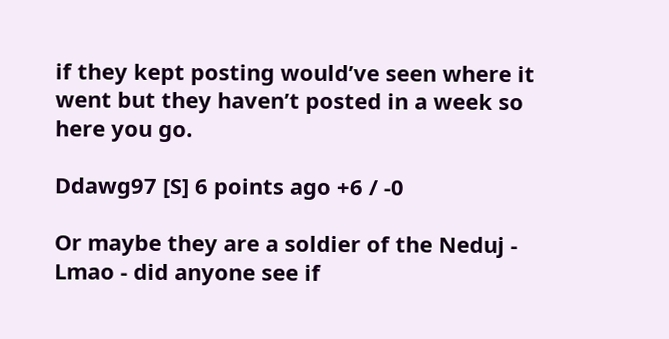if they kept posting would’ve seen where it went but they haven’t posted in a week so here you go.

Ddawg97 [S] 6 points ago +6 / -0

Or maybe they are a soldier of the Neduj - Lmao - did anyone see if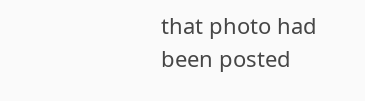that photo had been posted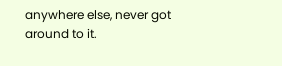anywhere else, never got around to it.